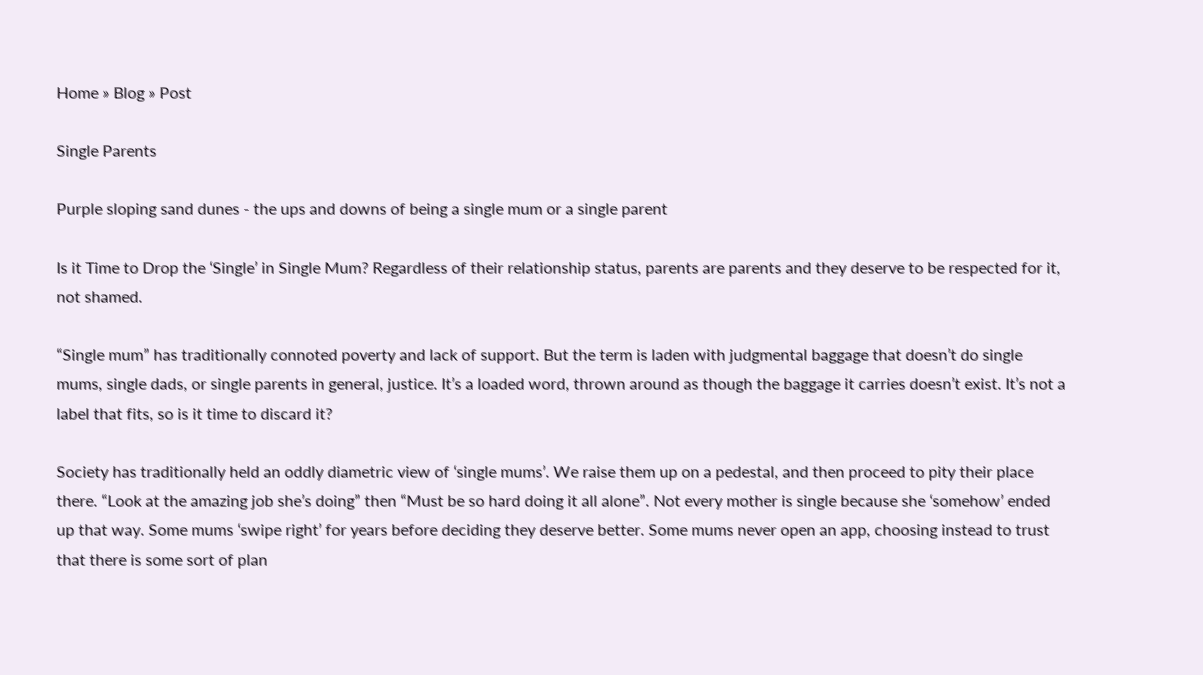Home » Blog » Post

Single Parents

Purple sloping sand dunes - the ups and downs of being a single mum or a single parent

Is it Time to Drop the ‘Single’ in Single Mum? Regardless of their relationship status, parents are parents and they deserve to be respected for it, not shamed.

“Single mum” has traditionally connoted poverty and lack of support. But the term is laden with judgmental baggage that doesn’t do single mums, single dads, or single parents in general, justice. It’s a loaded word, thrown around as though the baggage it carries doesn’t exist. It’s not a label that fits, so is it time to discard it?

Society has traditionally held an oddly diametric view of ‘single mums’. We raise them up on a pedestal, and then proceed to pity their place there. “Look at the amazing job she’s doing” then “Must be so hard doing it all alone”. Not every mother is single because she ‘somehow’ ended up that way. Some mums ‘swipe right’ for years before deciding they deserve better. Some mums never open an app, choosing instead to trust that there is some sort of plan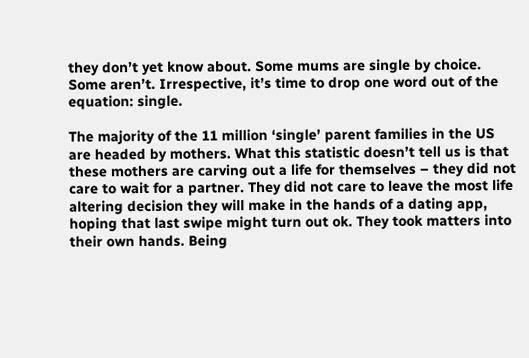they don’t yet know about. Some mums are single by choice. Some aren’t. Irrespective, it’s time to drop one word out of the equation: single.

The majority of the 11 million ‘single’ parent families in the US are headed by mothers. What this statistic doesn’t tell us is that these mothers are carving out a life for themselves – they did not care to wait for a partner. They did not care to leave the most life altering decision they will make in the hands of a dating app, hoping that last swipe might turn out ok. They took matters into their own hands. Being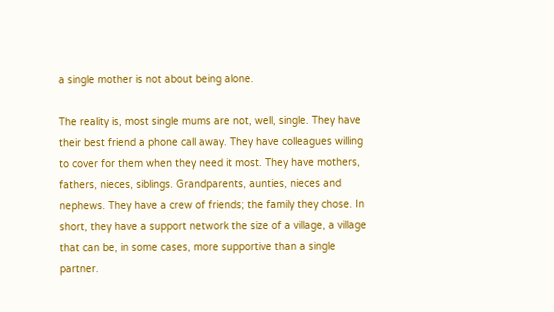a single mother is not about being alone.

The reality is, most single mums are not, well, single. They have their best friend a phone call away. They have colleagues willing to cover for them when they need it most. They have mothers, fathers, nieces, siblings. Grandparents, aunties, nieces and nephews. They have a crew of friends; the family they chose. In short, they have a support network the size of a village, a village that can be, in some cases, more supportive than a single partner.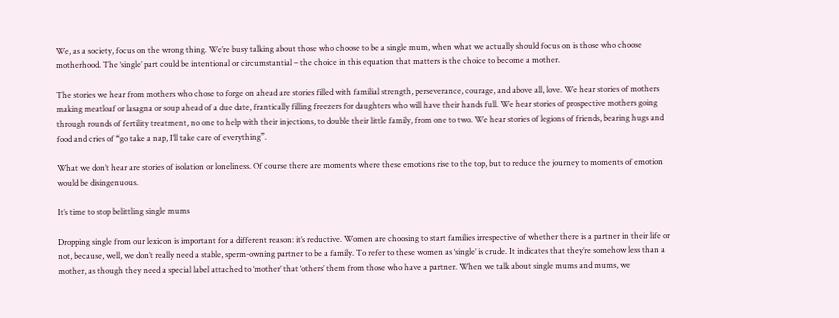We, as a society, focus on the wrong thing. We’re busy talking about those who choose to be a single mum, when what we actually should focus on is those who choose motherhood. The ‘single’ part could be intentional or circumstantial – the choice in this equation that matters is the choice to become a mother.

The stories we hear from mothers who chose to forge on ahead are stories filled with familial strength, perseverance, courage, and above all, love. We hear stories of mothers making meatloaf or lasagna or soup ahead of a due date, frantically filling freezers for daughters who will have their hands full. We hear stories of prospective mothers going through rounds of fertility treatment, no one to help with their injections, to double their little family, from one to two. We hear stories of legions of friends, bearing hugs and food and cries of “go take a nap, I’ll take care of everything”.

What we don’t hear are stories of isolation or loneliness. Of course there are moments where these emotions rise to the top, but to reduce the journey to moments of emotion would be disingenuous.

It’s time to stop belittling single mums

Dropping single from our lexicon is important for a different reason: it’s reductive. Women are choosing to start families irrespective of whether there is a partner in their life or not, because, well, we don’t really need a stable, sperm-owning partner to be a family. To refer to these women as ‘single’ is crude. It indicates that they’re somehow less than a mother, as though they need a special label attached to ‘mother’ that ‘others’ them from those who have a partner. When we talk about single mums and mums, we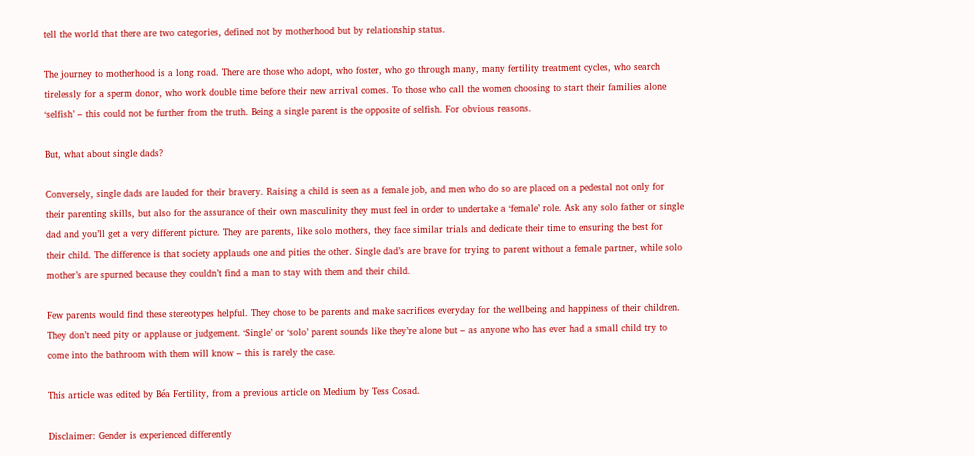tell the world that there are two categories, defined not by motherhood but by relationship status.

The journey to motherhood is a long road. There are those who adopt, who foster, who go through many, many fertility treatment cycles, who search tirelessly for a sperm donor, who work double time before their new arrival comes. To those who call the women choosing to start their families alone ‘selfish’ – this could not be further from the truth. Being a single parent is the opposite of selfish. For obvious reasons.

But, what about single dads?

Conversely, single dads are lauded for their bravery. Raising a child is seen as a female job, and men who do so are placed on a pedestal not only for their parenting skills, but also for the assurance of their own masculinity they must feel in order to undertake a ‘female’ role. Ask any solo father or single dad and you’ll get a very different picture. They are parents, like solo mothers, they face similar trials and dedicate their time to ensuring the best for their child. The difference is that society applauds one and pities the other. Single dad’s are brave for trying to parent without a female partner, while solo mother’s are spurned because they couldn’t find a man to stay with them and their child.

Few parents would find these stereotypes helpful. They chose to be parents and make sacrifices everyday for the wellbeing and happiness of their children. They don’t need pity or applause or judgement. ‘Single’ or ‘solo’ parent sounds like they’re alone but – as anyone who has ever had a small child try to come into the bathroom with them will know – this is rarely the case.

This article was edited by Béa Fertility, from a previous article on Medium by Tess Cosad.

Disclaimer: Gender is experienced differently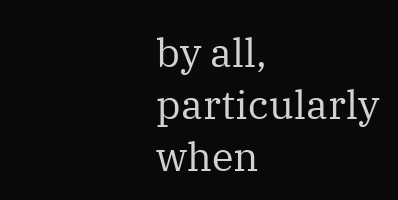by all, particularly when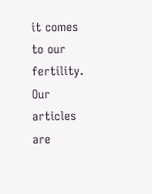it comes to our fertility. Our articles are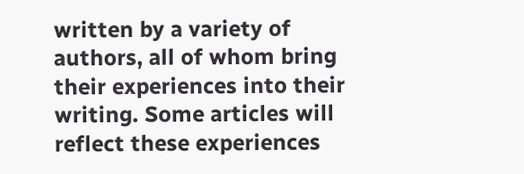written by a variety of authors, all of whom bring their experiences into their writing. Some articles will reflect these experiences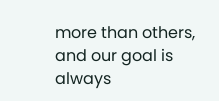more than others, and our goal is always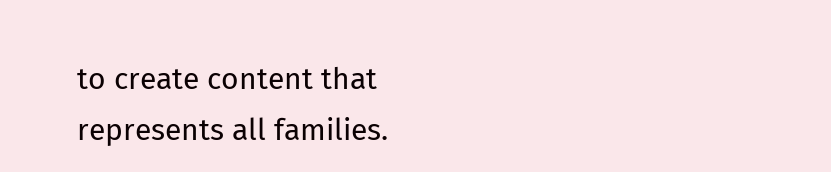to create content that represents all families.